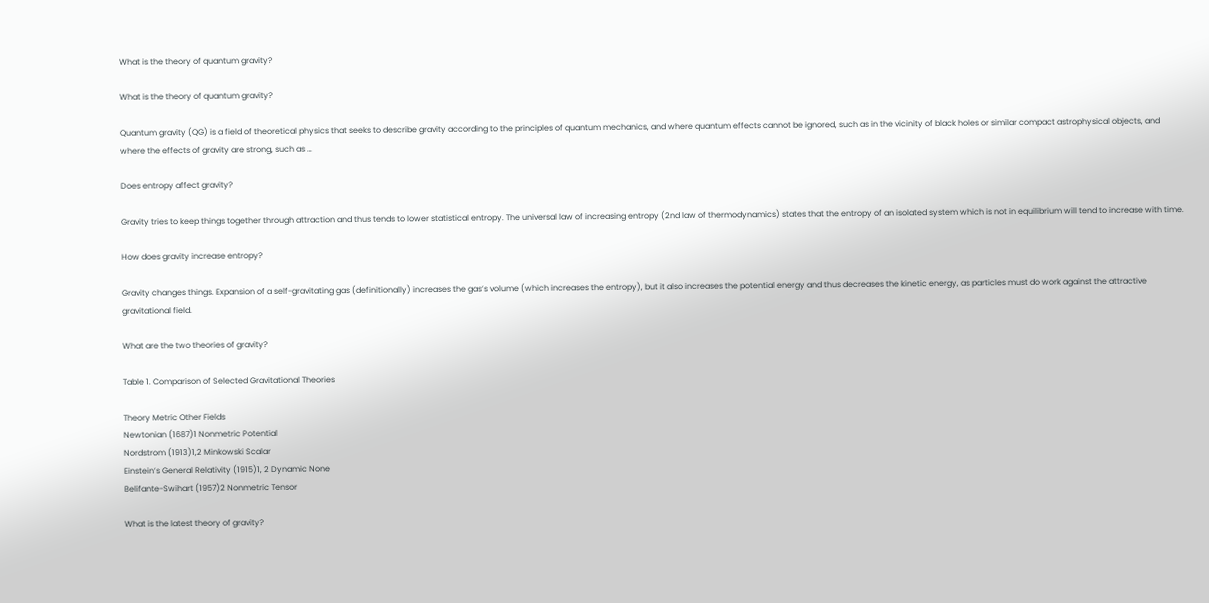What is the theory of quantum gravity?

What is the theory of quantum gravity?

Quantum gravity (QG) is a field of theoretical physics that seeks to describe gravity according to the principles of quantum mechanics, and where quantum effects cannot be ignored, such as in the vicinity of black holes or similar compact astrophysical objects, and where the effects of gravity are strong, such as …

Does entropy affect gravity?

Gravity tries to keep things together through attraction and thus tends to lower statistical entropy. The universal law of increasing entropy (2nd law of thermodynamics) states that the entropy of an isolated system which is not in equilibrium will tend to increase with time.

How does gravity increase entropy?

Gravity changes things. Expansion of a self-gravitating gas (definitionally) increases the gas’s volume (which increases the entropy), but it also increases the potential energy and thus decreases the kinetic energy, as particles must do work against the attractive gravitational field.

What are the two theories of gravity?

Table 1. Comparison of Selected Gravitational Theories

Theory Metric Other Fields
Newtonian (1687)1 Nonmetric Potential
Nordstrom (1913)1,2 Minkowski Scalar
Einstein’s General Relativity (1915)1, 2 Dynamic None
Belifante-Swihart (1957)2 Nonmetric Tensor

What is the latest theory of gravity?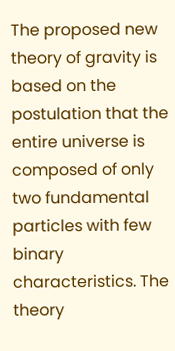The proposed new theory of gravity is based on the postulation that the entire universe is composed of only two fundamental particles with few binary characteristics. The theory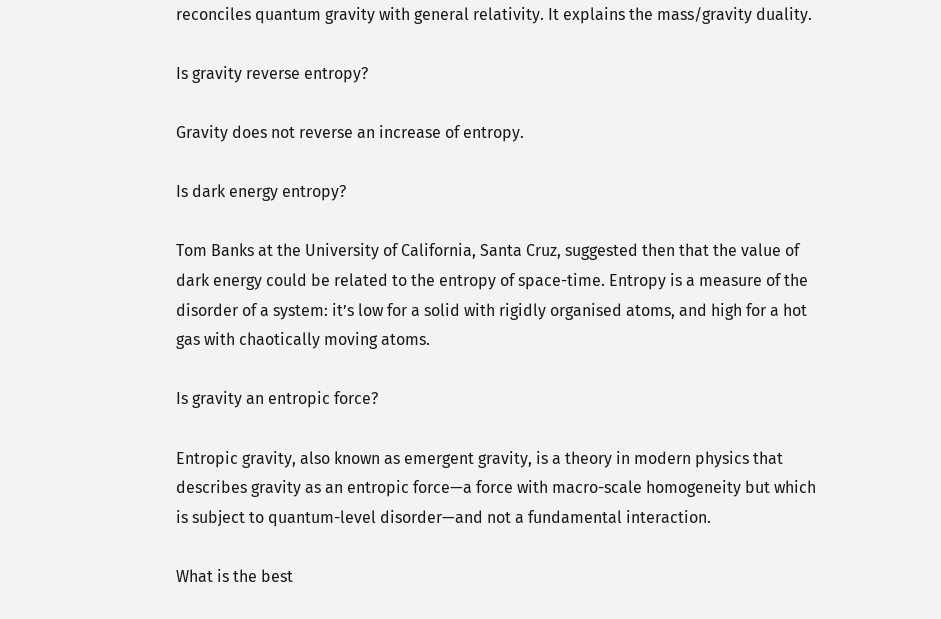reconciles quantum gravity with general relativity. It explains the mass/gravity duality.

Is gravity reverse entropy?

Gravity does not reverse an increase of entropy.

Is dark energy entropy?

Tom Banks at the University of California, Santa Cruz, suggested then that the value of dark energy could be related to the entropy of space-time. Entropy is a measure of the disorder of a system: it’s low for a solid with rigidly organised atoms, and high for a hot gas with chaotically moving atoms.

Is gravity an entropic force?

Entropic gravity, also known as emergent gravity, is a theory in modern physics that describes gravity as an entropic force—a force with macro-scale homogeneity but which is subject to quantum-level disorder—and not a fundamental interaction.

What is the best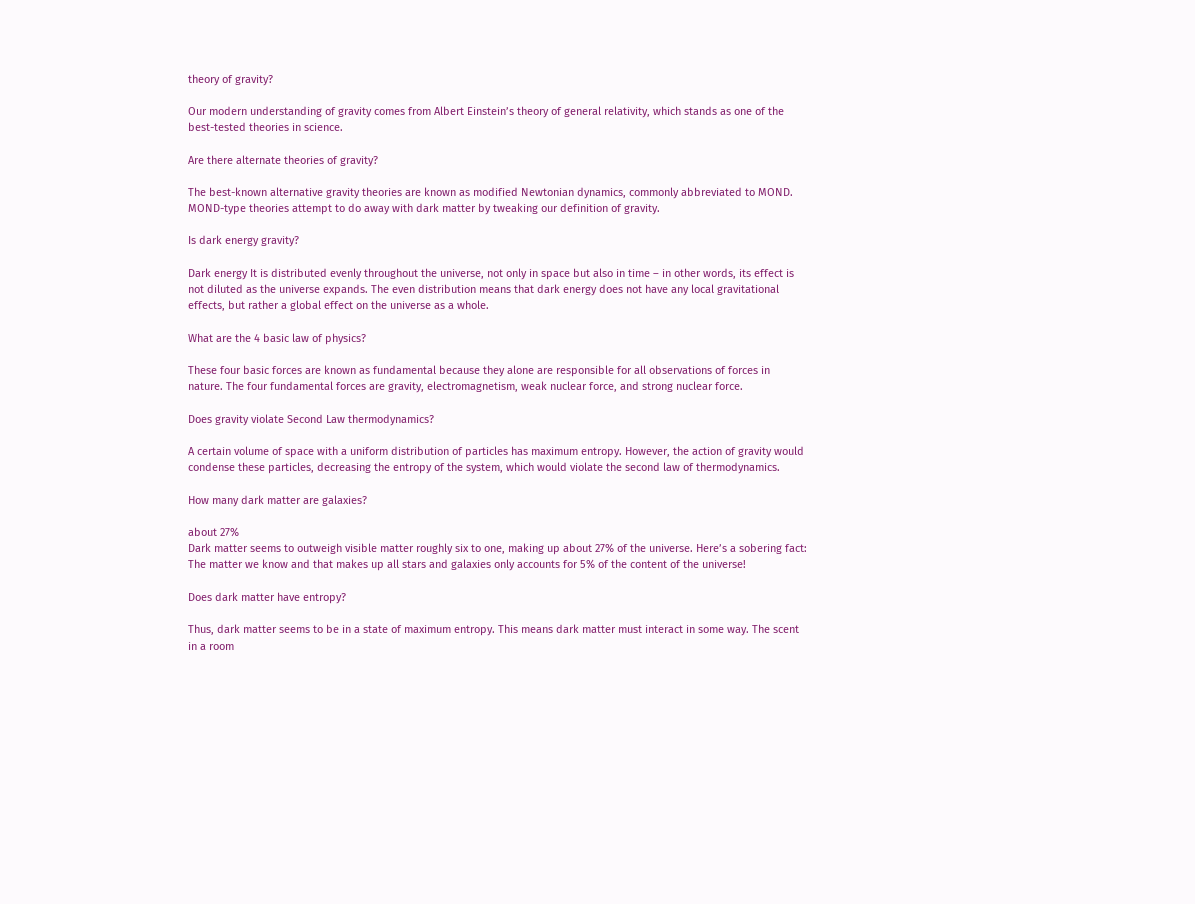theory of gravity?

Our modern understanding of gravity comes from Albert Einstein’s theory of general relativity, which stands as one of the best-tested theories in science.

Are there alternate theories of gravity?

The best-known alternative gravity theories are known as modified Newtonian dynamics, commonly abbreviated to MOND. MOND-type theories attempt to do away with dark matter by tweaking our definition of gravity.

Is dark energy gravity?

Dark energy It is distributed evenly throughout the universe, not only in space but also in time – in other words, its effect is not diluted as the universe expands. The even distribution means that dark energy does not have any local gravitational effects, but rather a global effect on the universe as a whole.

What are the 4 basic law of physics?

These four basic forces are known as fundamental because they alone are responsible for all observations of forces in nature. The four fundamental forces are gravity, electromagnetism, weak nuclear force, and strong nuclear force.

Does gravity violate Second Law thermodynamics?

A certain volume of space with a uniform distribution of particles has maximum entropy. However, the action of gravity would condense these particles, decreasing the entropy of the system, which would violate the second law of thermodynamics.

How many dark matter are galaxies?

about 27%
Dark matter seems to outweigh visible matter roughly six to one, making up about 27% of the universe. Here’s a sobering fact: The matter we know and that makes up all stars and galaxies only accounts for 5% of the content of the universe!

Does dark matter have entropy?

Thus, dark matter seems to be in a state of maximum entropy. This means dark matter must interact in some way. The scent in a room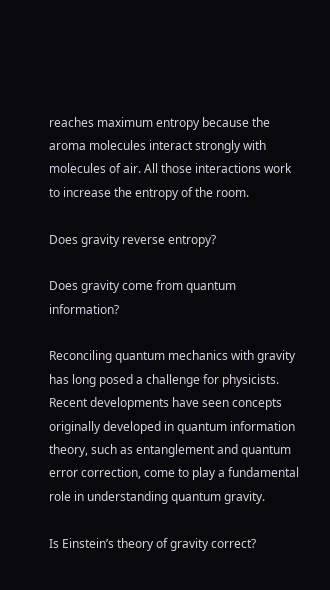reaches maximum entropy because the aroma molecules interact strongly with molecules of air. All those interactions work to increase the entropy of the room.

Does gravity reverse entropy?

Does gravity come from quantum information?

Reconciling quantum mechanics with gravity has long posed a challenge for physicists. Recent developments have seen concepts originally developed in quantum information theory, such as entanglement and quantum error correction, come to play a fundamental role in understanding quantum gravity.

Is Einstein’s theory of gravity correct?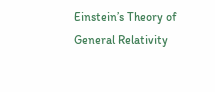Einstein’s Theory of General Relativity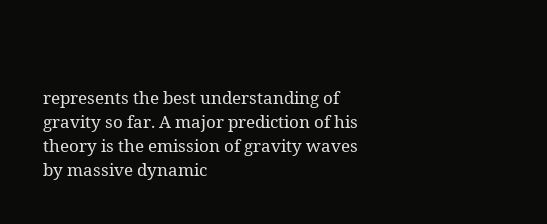represents the best understanding of gravity so far. A major prediction of his theory is the emission of gravity waves by massive dynamic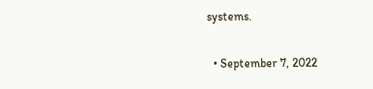systems.

  • September 7, 2022